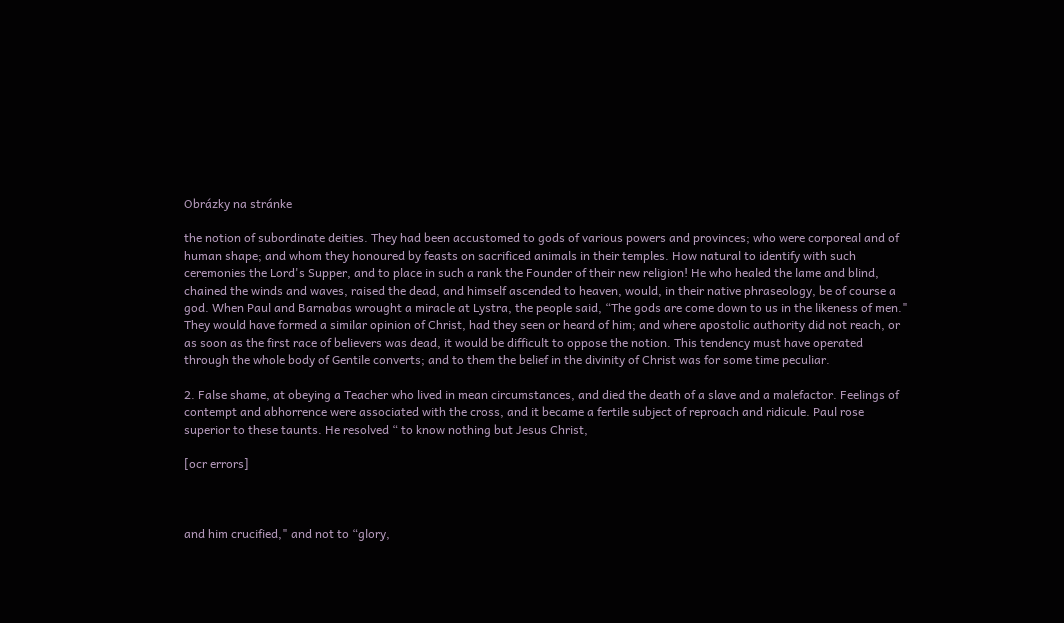Obrázky na stránke

the notion of subordinate deities. They had been accustomed to gods of various powers and provinces; who were corporeal and of human shape; and whom they honoured by feasts on sacrificed animals in their temples. How natural to identify with such ceremonies the Lord's Supper, and to place in such a rank the Founder of their new religion! He who healed the lame and blind, chained the winds and waves, raised the dead, and himself ascended to heaven, would, in their native phraseology, be of course a god. When Paul and Barnabas wrought a miracle at Lystra, the people said, “The gods are come down to us in the likeness of men." They would have formed a similar opinion of Christ, had they seen or heard of him; and where apostolic authority did not reach, or as soon as the first race of believers was dead, it would be difficult to oppose the notion. This tendency must have operated through the whole body of Gentile converts; and to them the belief in the divinity of Christ was for some time peculiar.

2. False shame, at obeying a Teacher who lived in mean circumstances, and died the death of a slave and a malefactor. Feelings of contempt and abhorrence were associated with the cross, and it became a fertile subject of reproach and ridicule. Paul rose superior to these taunts. He resolved “ to know nothing but Jesus Christ,

[ocr errors]



and him crucified," and not to “glory,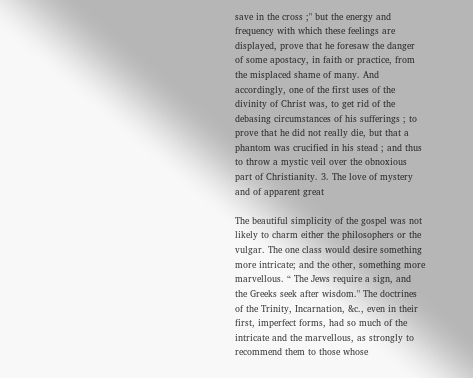save in the cross ;" but the energy and frequency with which these feelings are displayed, prove that he foresaw the danger of some apostacy, in faith or practice, from the misplaced shame of many. And accordingly, one of the first uses of the divinity of Christ was, to get rid of the debasing circumstances of his sufferings ; to prove that he did not really die, but that a phantom was crucified in his stead ; and thus to throw a mystic veil over the obnoxious part of Christianity. 3. The love of mystery and of apparent great

The beautiful simplicity of the gospel was not likely to charm either the philosophers or the vulgar. The one class would desire something more intricate; and the other, something more marvellous. “ The Jews require a sign, and the Greeks seek after wisdom." The doctrines of the Trinity, Incarnation, &c., even in their first, imperfect forms, had so much of the intricate and the marvellous, as strongly to recommend them to those whose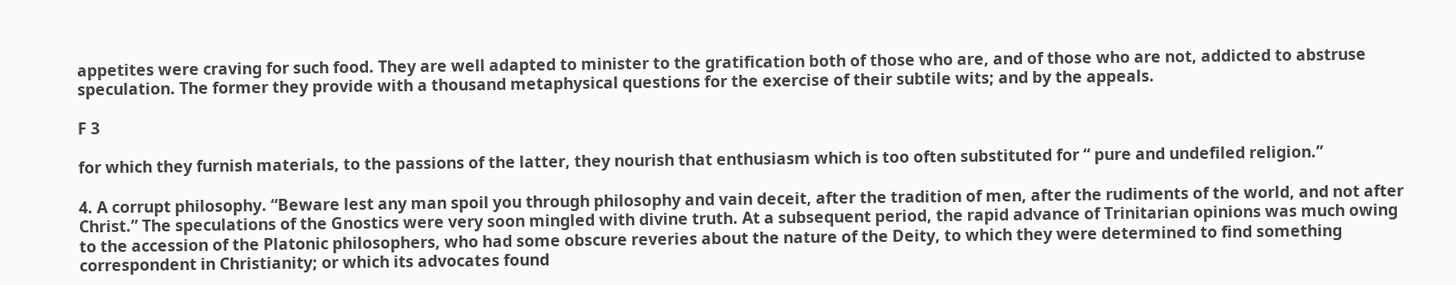appetites were craving for such food. They are well adapted to minister to the gratification both of those who are, and of those who are not, addicted to abstruse speculation. The former they provide with a thousand metaphysical questions for the exercise of their subtile wits; and by the appeals.

F 3

for which they furnish materials, to the passions of the latter, they nourish that enthusiasm which is too often substituted for “ pure and undefiled religion.”

4. A corrupt philosophy. “Beware lest any man spoil you through philosophy and vain deceit, after the tradition of men, after the rudiments of the world, and not after Christ.” The speculations of the Gnostics were very soon mingled with divine truth. At a subsequent period, the rapid advance of Trinitarian opinions was much owing to the accession of the Platonic philosophers, who had some obscure reveries about the nature of the Deity, to which they were determined to find something correspondent in Christianity; or which its advocates found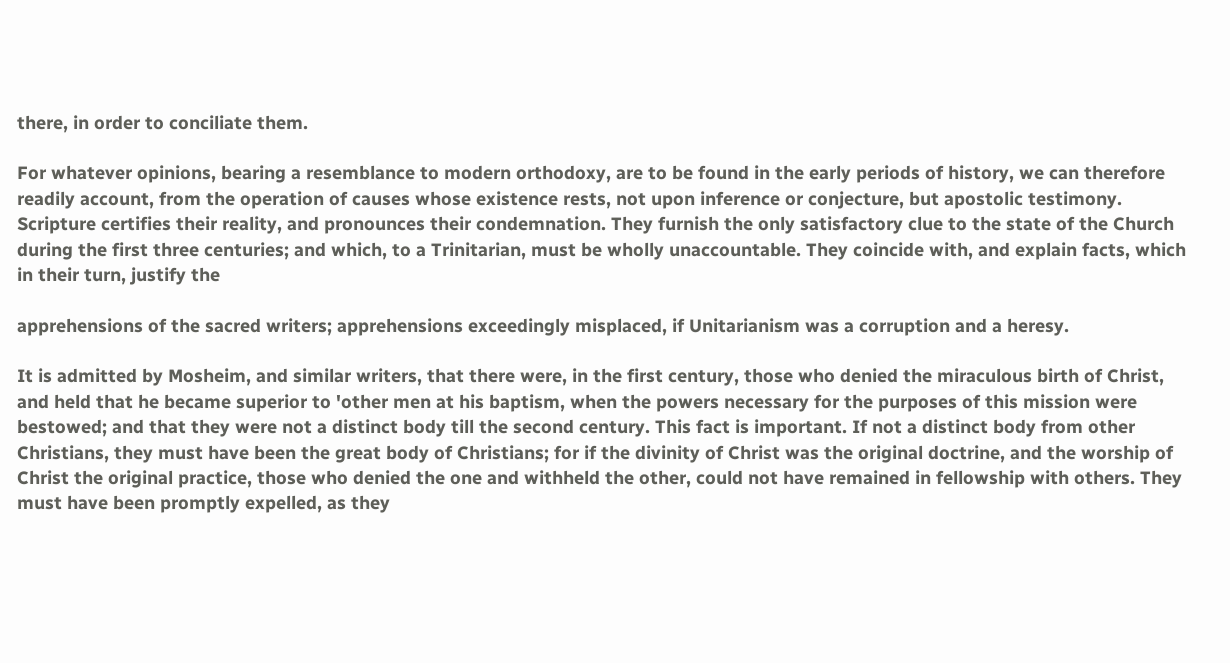there, in order to conciliate them.

For whatever opinions, bearing a resemblance to modern orthodoxy, are to be found in the early periods of history, we can therefore readily account, from the operation of causes whose existence rests, not upon inference or conjecture, but apostolic testimony. Scripture certifies their reality, and pronounces their condemnation. They furnish the only satisfactory clue to the state of the Church during the first three centuries; and which, to a Trinitarian, must be wholly unaccountable. They coincide with, and explain facts, which in their turn, justify the

apprehensions of the sacred writers; apprehensions exceedingly misplaced, if Unitarianism was a corruption and a heresy.

It is admitted by Mosheim, and similar writers, that there were, in the first century, those who denied the miraculous birth of Christ, and held that he became superior to 'other men at his baptism, when the powers necessary for the purposes of this mission were bestowed; and that they were not a distinct body till the second century. This fact is important. If not a distinct body from other Christians, they must have been the great body of Christians; for if the divinity of Christ was the original doctrine, and the worship of Christ the original practice, those who denied the one and withheld the other, could not have remained in fellowship with others. They must have been promptly expelled, as they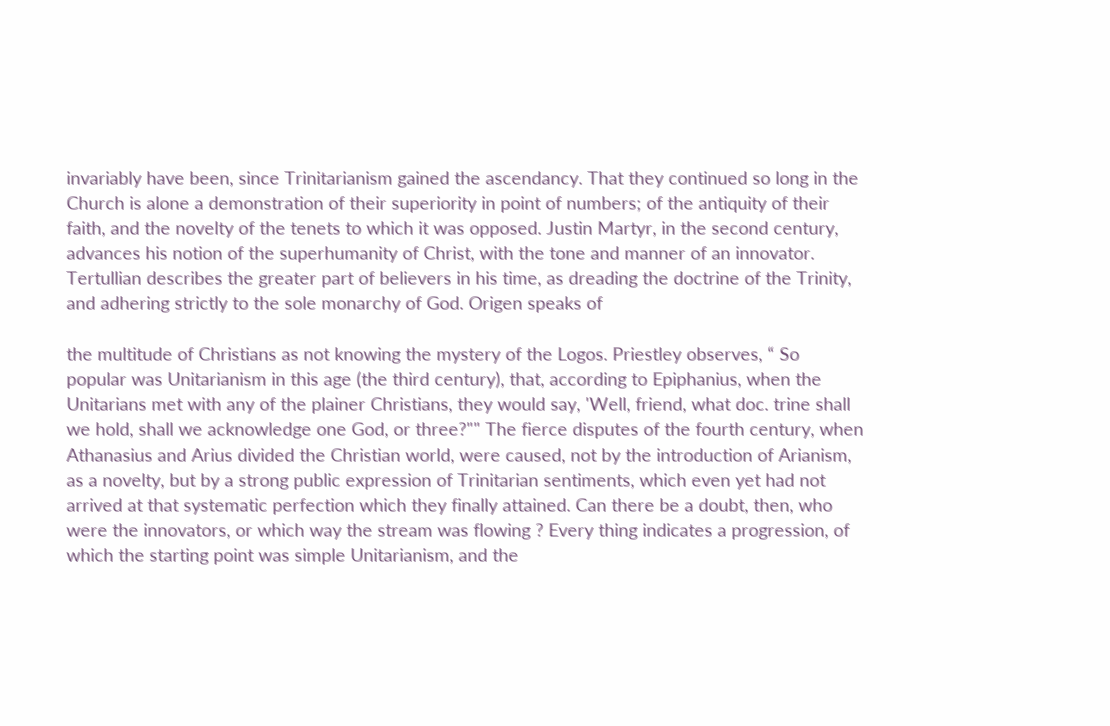invariably have been, since Trinitarianism gained the ascendancy. That they continued so long in the Church is alone a demonstration of their superiority in point of numbers; of the antiquity of their faith, and the novelty of the tenets to which it was opposed. Justin Martyr, in the second century, advances his notion of the superhumanity of Christ, with the tone and manner of an innovator. Tertullian describes the greater part of believers in his time, as dreading the doctrine of the Trinity, and adhering strictly to the sole monarchy of God. Origen speaks of

the multitude of Christians as not knowing the mystery of the Logos. Priestley observes, “ So popular was Unitarianism in this age (the third century), that, according to Epiphanius, when the Unitarians met with any of the plainer Christians, they would say, 'Well, friend, what doc. trine shall we hold, shall we acknowledge one God, or three?"" The fierce disputes of the fourth century, when Athanasius and Arius divided the Christian world, were caused, not by the introduction of Arianism, as a novelty, but by a strong public expression of Trinitarian sentiments, which even yet had not arrived at that systematic perfection which they finally attained. Can there be a doubt, then, who were the innovators, or which way the stream was flowing ? Every thing indicates a progression, of which the starting point was simple Unitarianism, and the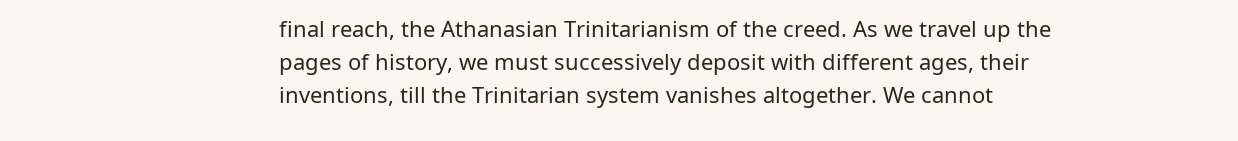final reach, the Athanasian Trinitarianism of the creed. As we travel up the pages of history, we must successively deposit with different ages, their inventions, till the Trinitarian system vanishes altogether. We cannot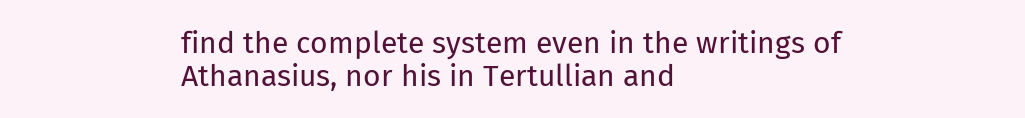find the complete system even in the writings of Athanasius, nor his in Tertullian and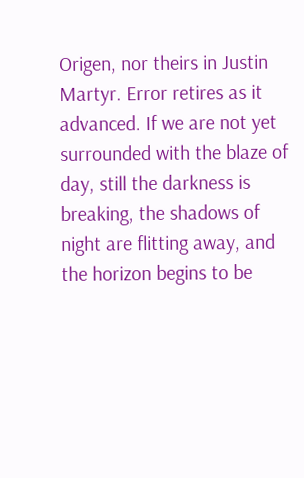Origen, nor theirs in Justin Martyr. Error retires as it advanced. If we are not yet surrounded with the blaze of day, still the darkness is breaking, the shadows of night are flitting away, and the horizon begins to be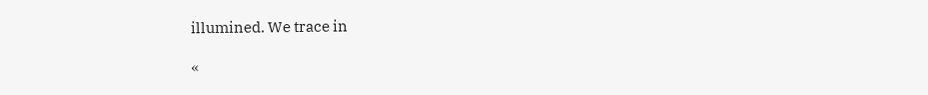illumined. We trace in

«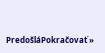PredošláPokračovať »